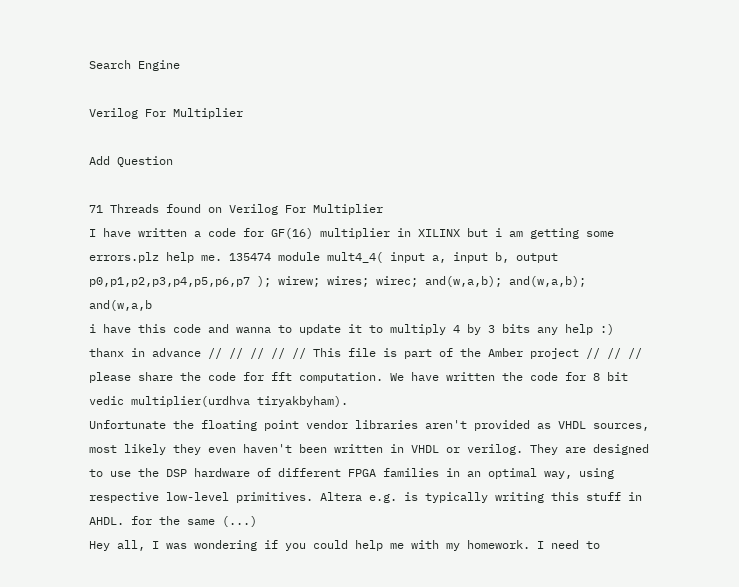Search Engine

Verilog For Multiplier

Add Question

71 Threads found on Verilog For Multiplier
I have written a code for GF(16) multiplier in XILINX but i am getting some errors.plz help me. 135474 module mult4_4( input a, input b, output p0,p1,p2,p3,p4,p5,p6,p7 ); wirew; wires; wirec; and(w,a,b); and(w,a,b); and(w,a,b
i have this code and wanna to update it to multiply 4 by 3 bits any help :) thanx in advance // // // // // This file is part of the Amber project // // //
please share the code for fft computation. We have written the code for 8 bit vedic multiplier(urdhva tiryakbyham).
Unfortunate the floating point vendor libraries aren't provided as VHDL sources, most likely they even haven't been written in VHDL or verilog. They are designed to use the DSP hardware of different FPGA families in an optimal way, using respective low-level primitives. Altera e.g. is typically writing this stuff in AHDL. for the same (...)
Hey all, I was wondering if you could help me with my homework. I need to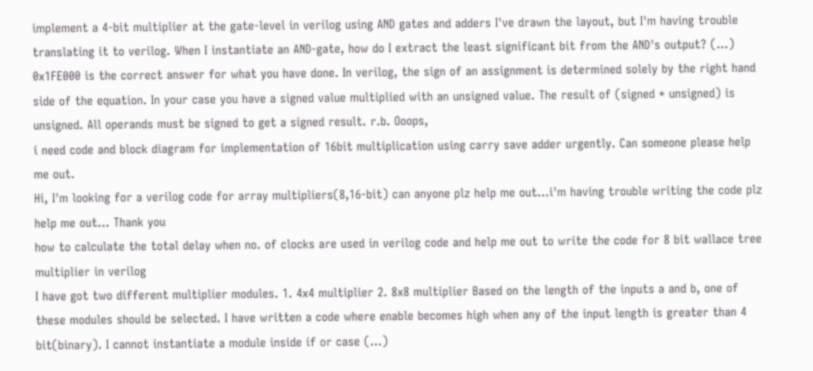implement a 4-bit multiplier at the gate-level in verilog using AND gates and adders I've drawn the layout, but I'm having trouble translating it to verilog. When I instantiate an AND-gate, how do I extract the least significant bit from the AND's output? (...)
0x1FE000 is the correct answer for what you have done. In verilog, the sign of an assignment is determined solely by the right hand side of the equation. In your case you have a signed value multiplied with an unsigned value. The result of (signed * unsigned) is unsigned. All operands must be signed to get a signed result. r.b. Ooops,
i need code and block diagram for implementation of 16bit multiplication using carry save adder urgently. Can someone please help me out.
Hi, I'm looking for a verilog code for array multipliers(8,16-bit) can anyone plz help me out...i'm having trouble writing the code plz help me out... Thank you
how to calculate the total delay when no. of clocks are used in verilog code and help me out to write the code for 8 bit wallace tree multiplier in verilog
I have got two different multiplier modules. 1. 4x4 multiplier 2. 8x8 multiplier Based on the length of the inputs a and b, one of these modules should be selected. I have written a code where enable becomes high when any of the input length is greater than 4 bit(binary). I cannot instantiate a module inside if or case (...)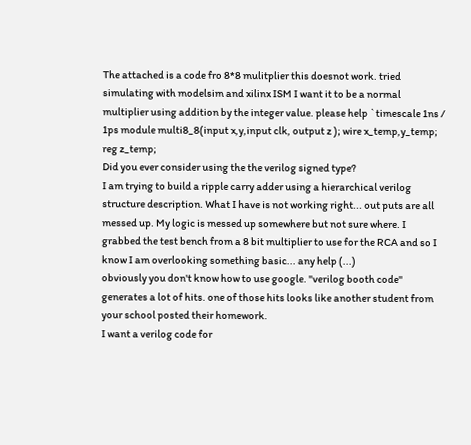The attached is a code fro 8*8 mulitplier this doesnot work. tried simulating with modelsim and xilinx ISM I want it to be a normal multiplier using addition by the integer value. please help `timescale 1ns / 1ps module multi8_8(input x,y,input clk, output z ); wire x_temp,y_temp; reg z_temp;
Did you ever consider using the the verilog signed type?
I am trying to build a ripple carry adder using a hierarchical verilog structure description. What I have is not working right... out puts are all messed up. My logic is messed up somewhere but not sure where. I grabbed the test bench from a 8 bit multiplier to use for the RCA and so I know I am overlooking something basic... any help (...)
obviously you don't know how to use google. "verilog booth code" generates a lot of hits. one of those hits looks like another student from your school posted their homework.
I want a verilog code for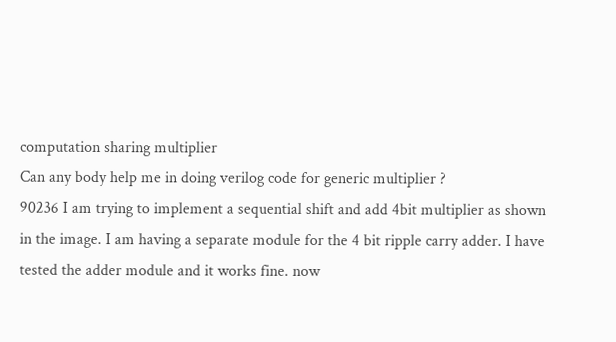computation sharing multiplier
Can any body help me in doing verilog code for generic multiplier ?
90236 I am trying to implement a sequential shift and add 4bit multiplier as shown in the image. I am having a separate module for the 4 bit ripple carry adder. I have tested the adder module and it works fine. now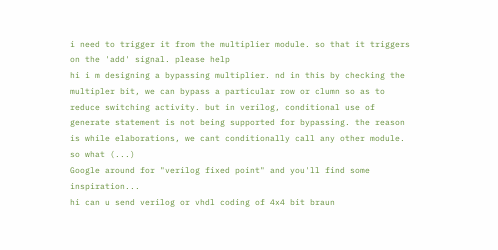i need to trigger it from the multiplier module. so that it triggers on the 'add' signal. please help
hi i m designing a bypassing multiplier. nd in this by checking the multipler bit, we can bypass a particular row or clumn so as to reduce switching activity. but in verilog, conditional use of generate statement is not being supported for bypassing. the reason is while elaborations, we cant conditionally call any other module. so what (...)
Google around for "verilog fixed point" and you'll find some inspiration...
hi can u send verilog or vhdl coding of 4x4 bit braun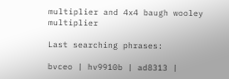multiplier and 4x4 baugh wooley multiplier

Last searching phrases:

bvceo | hv9910b | ad8313 |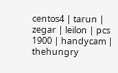centos4 | tarun | zegar | leilon | pcs 1900 | handycam | thehungry